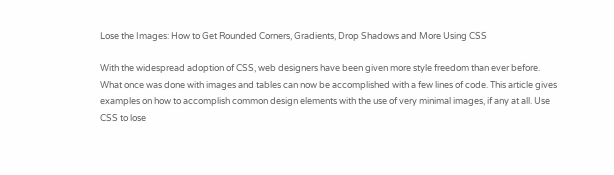Lose the Images: How to Get Rounded Corners, Gradients, Drop Shadows and More Using CSS

With the widespread adoption of CSS, web designers have been given more style freedom than ever before. What once was done with images and tables can now be accomplished with a few lines of code. This article gives examples on how to accomplish common design elements with the use of very minimal images, if any at all. Use CSS to lose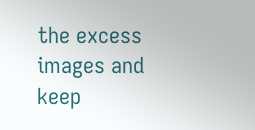the excess images and keep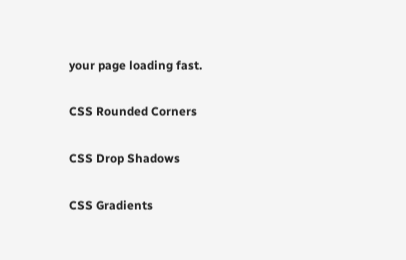your page loading fast.

CSS Rounded Corners

CSS Drop Shadows

CSS Gradients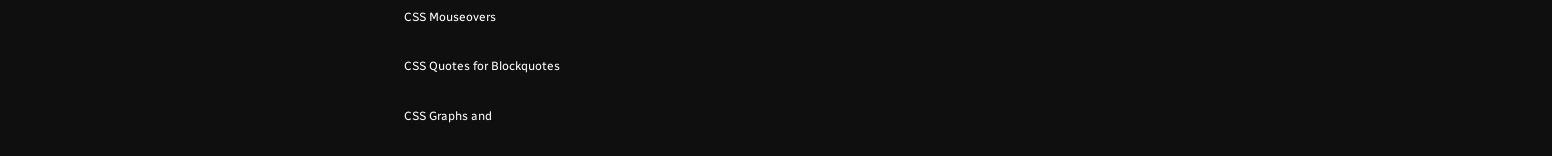CSS Mouseovers

CSS Quotes for Blockquotes

CSS Graphs and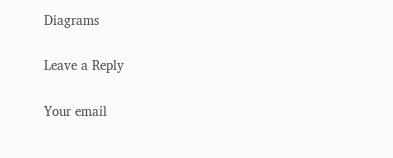Diagrams

Leave a Reply

Your email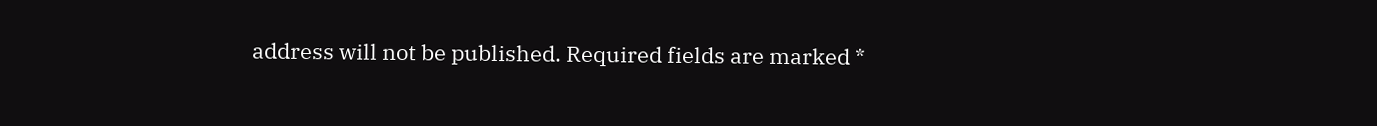address will not be published. Required fields are marked *